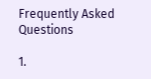Frequently Asked Questions

1.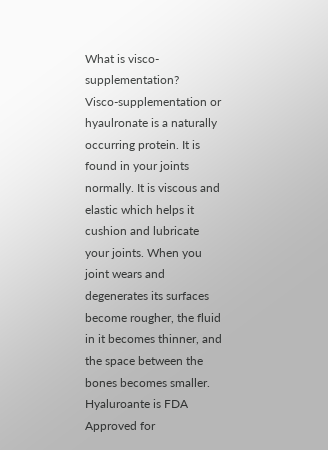What is visco-supplementation?
Visco-supplementation or hyaulronate is a naturally occurring protein. It is found in your joints normally. It is viscous and elastic which helps it cushion and lubricate your joints. When you joint wears and degenerates its surfaces become rougher, the fluid in it becomes thinner, and the space between the bones becomes smaller. Hyaluroante is FDA Approved for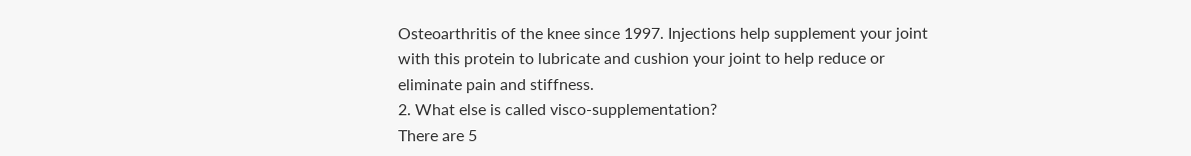Osteoarthritis of the knee since 1997. Injections help supplement your joint with this protein to lubricate and cushion your joint to help reduce or eliminate pain and stiffness.
2. What else is called visco-supplementation?
There are 5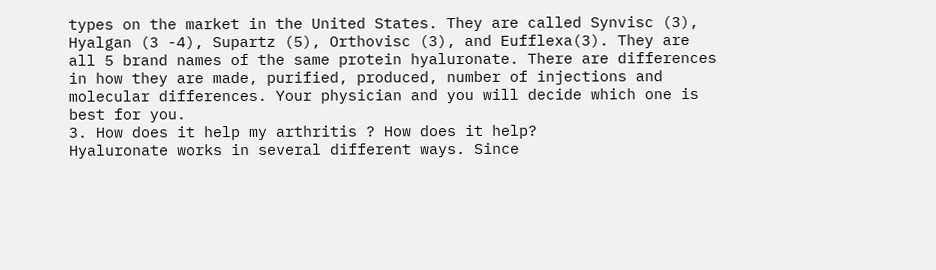types on the market in the United States. They are called Synvisc (3), Hyalgan (3 -4), Supartz (5), Orthovisc (3), and Eufflexa(3). They are all 5 brand names of the same protein hyaluronate. There are differences in how they are made, purified, produced, number of injections and molecular differences. Your physician and you will decide which one is best for you.
3. How does it help my arthritis ? How does it help?
Hyaluronate works in several different ways. Since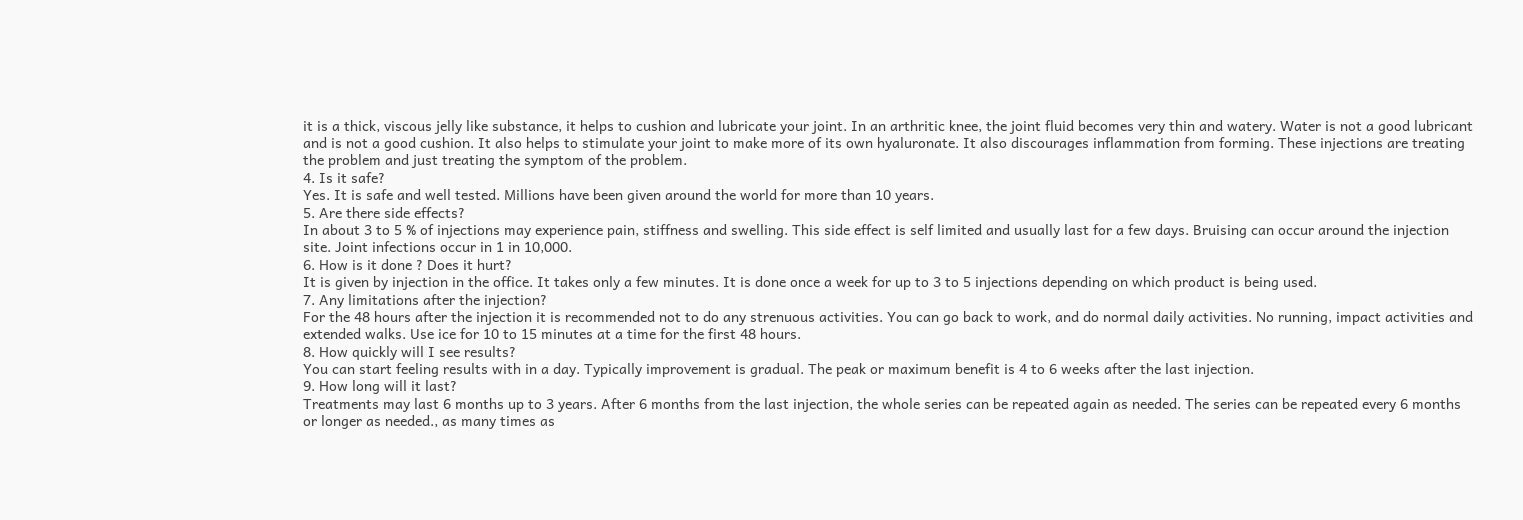it is a thick, viscous jelly like substance, it helps to cushion and lubricate your joint. In an arthritic knee, the joint fluid becomes very thin and watery. Water is not a good lubricant and is not a good cushion. It also helps to stimulate your joint to make more of its own hyaluronate. It also discourages inflammation from forming. These injections are treating the problem and just treating the symptom of the problem.
4. Is it safe?
Yes. It is safe and well tested. Millions have been given around the world for more than 10 years.
5. Are there side effects?
In about 3 to 5 % of injections may experience pain, stiffness and swelling. This side effect is self limited and usually last for a few days. Bruising can occur around the injection site. Joint infections occur in 1 in 10,000.
6. How is it done ? Does it hurt?
It is given by injection in the office. It takes only a few minutes. It is done once a week for up to 3 to 5 injections depending on which product is being used.
7. Any limitations after the injection?
For the 48 hours after the injection it is recommended not to do any strenuous activities. You can go back to work, and do normal daily activities. No running, impact activities and extended walks. Use ice for 10 to 15 minutes at a time for the first 48 hours.
8. How quickly will I see results?
You can start feeling results with in a day. Typically improvement is gradual. The peak or maximum benefit is 4 to 6 weeks after the last injection.
9. How long will it last?
Treatments may last 6 months up to 3 years. After 6 months from the last injection, the whole series can be repeated again as needed. The series can be repeated every 6 months or longer as needed., as many times as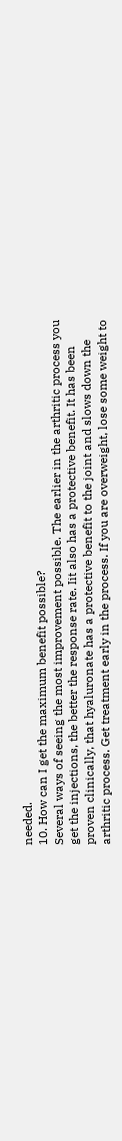needed.
10. How can I get the maximum benefit possible?
Several ways of seeing the most improvement possible. The earlier in the arthritic process you get the injections, the better the response rate. Iit also has a protective benefit. It has been proven clinically, that hyaluronate has a protective benefit to the joint and slows down the arthritic process. Get treatment early in the process. If you are overweight, lose some weight to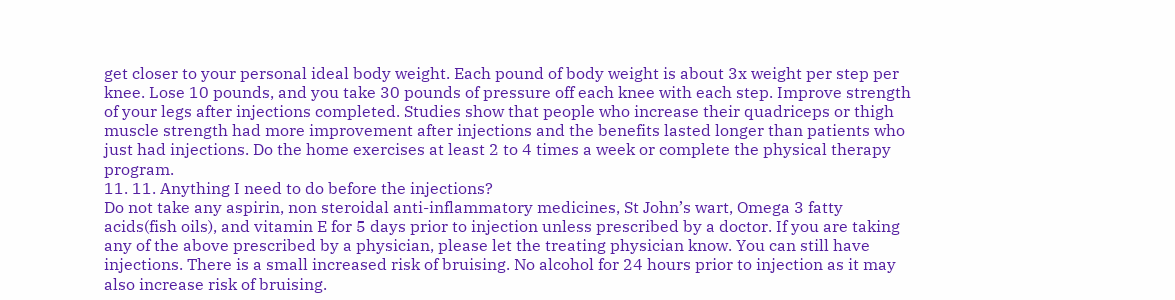get closer to your personal ideal body weight. Each pound of body weight is about 3x weight per step per knee. Lose 10 pounds, and you take 30 pounds of pressure off each knee with each step. Improve strength of your legs after injections completed. Studies show that people who increase their quadriceps or thigh muscle strength had more improvement after injections and the benefits lasted longer than patients who just had injections. Do the home exercises at least 2 to 4 times a week or complete the physical therapy program.
11. 11. Anything I need to do before the injections?
Do not take any aspirin, non steroidal anti-inflammatory medicines, St John’s wart, Omega 3 fatty acids(fish oils), and vitamin E for 5 days prior to injection unless prescribed by a doctor. If you are taking any of the above prescribed by a physician, please let the treating physician know. You can still have injections. There is a small increased risk of bruising. No alcohol for 24 hours prior to injection as it may also increase risk of bruising.